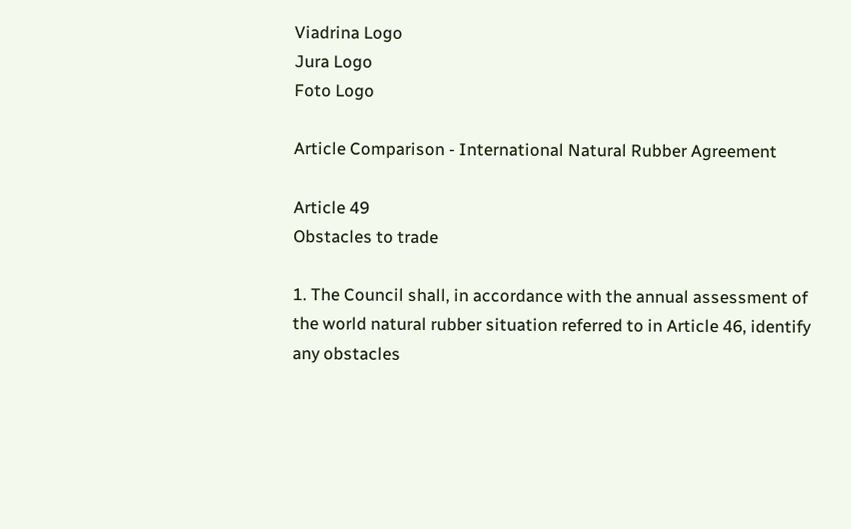Viadrina Logo
Jura Logo
Foto Logo

Article Comparison - International Natural Rubber Agreement

Article 49
Obstacles to trade

1. The Council shall, in accordance with the annual assessment of the world natural rubber situation referred to in Article 46, identify any obstacles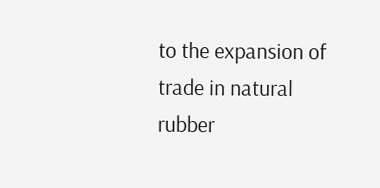to the expansion of trade in natural rubber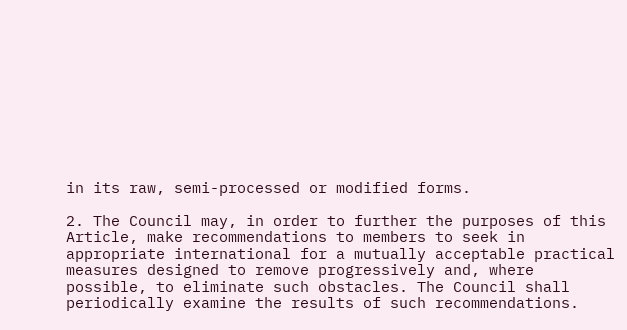in its raw, semi-processed or modified forms.

2. The Council may, in order to further the purposes of this Article, make recommendations to members to seek in appropriate international for a mutually acceptable practical measures designed to remove progressively and, where possible, to eliminate such obstacles. The Council shall periodically examine the results of such recommendations.